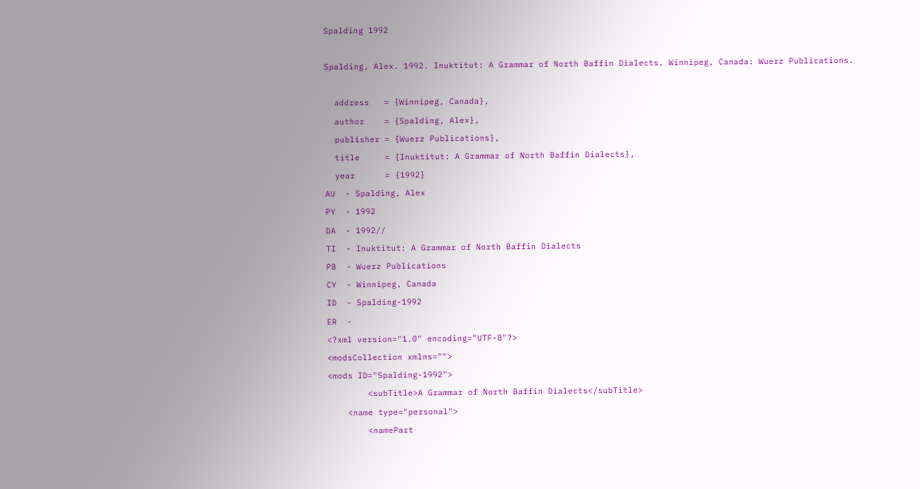Spalding 1992

Spalding, Alex. 1992. Inuktitut: A Grammar of North Baffin Dialects. Winnipeg, Canada: Wuerz Publications.

  address   = {Winnipeg, Canada},
  author    = {Spalding, Alex},
  publisher = {Wuerz Publications},
  title     = {Inuktitut: A Grammar of North Baffin Dialects},
  year      = {1992}
AU  - Spalding, Alex
PY  - 1992
DA  - 1992//
TI  - Inuktitut: A Grammar of North Baffin Dialects
PB  - Wuerz Publications
CY  - Winnipeg, Canada
ID  - Spalding-1992
ER  -
<?xml version="1.0" encoding="UTF-8"?>
<modsCollection xmlns="">
<mods ID="Spalding-1992">
        <subTitle>A Grammar of North Baffin Dialects</subTitle>
    <name type="personal">
        <namePart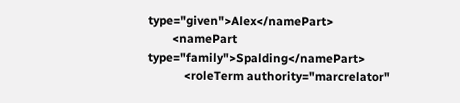type="given">Alex</namePart>
        <namePart type="family">Spalding</namePart>
            <roleTerm authority="marcrelator"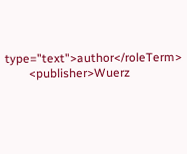type="text">author</roleTerm>
        <publisher>Wuerz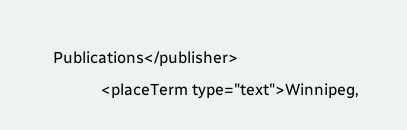Publications</publisher>
            <placeTerm type="text">Winnipeg,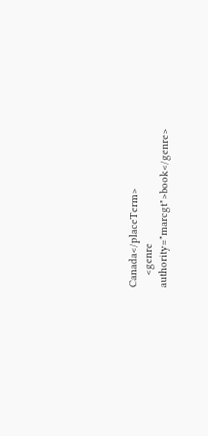Canada</placeTerm>
    <genre authority="marcgt">book</genre>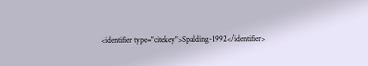<identifier type="citekey">Spalding-1992</identifier>